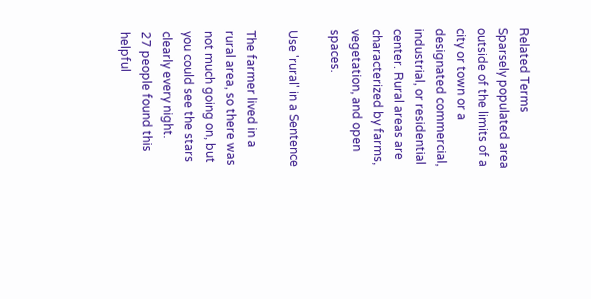Related Terms
Sparsely populated area outside of the limits of a city or town or a designated commercial, industrial, or residential center. Rural areas are characterized by farms, vegetation, and open spaces.

Use 'rural' in a Sentence

The farmer lived in a rural area, so there was not much going on, but you could see the stars clearly every night.
27 people found this helpful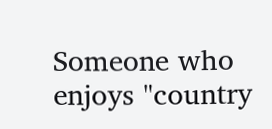Someone who enjoys "country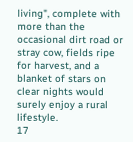living", complete with more than the occasional dirt road or stray cow, fields ripe for harvest, and a blanket of stars on clear nights would surely enjoy a rural lifestyle.
17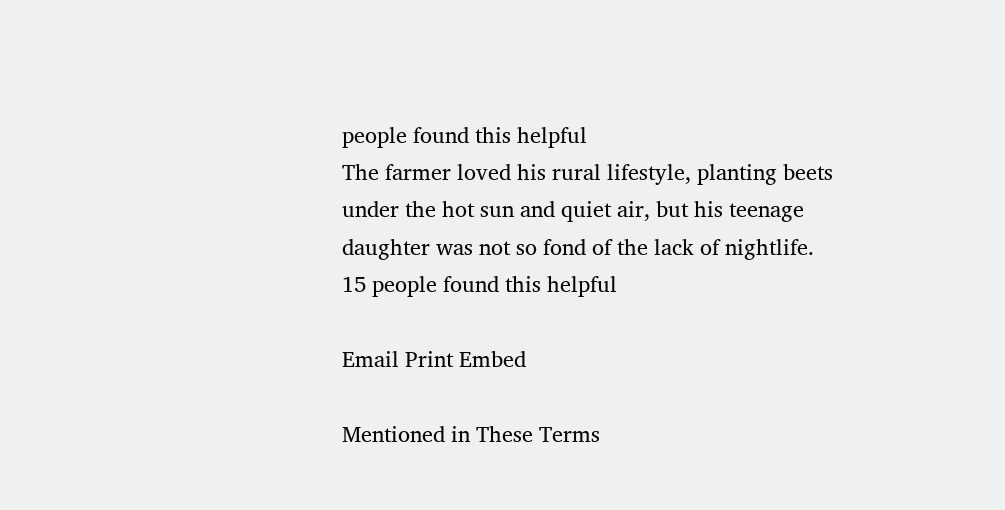people found this helpful
The farmer loved his rural lifestyle, planting beets under the hot sun and quiet air, but his teenage daughter was not so fond of the lack of nightlife.
15 people found this helpful

Email Print Embed

Mentioned in These Terms